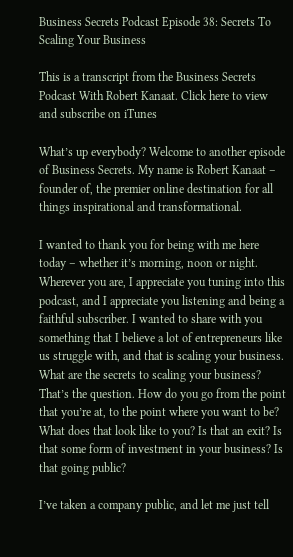Business Secrets Podcast Episode 38: Secrets To Scaling Your Business

This is a transcript from the Business Secrets Podcast With Robert Kanaat. Click here to view and subscribe on iTunes

What’s up everybody? Welcome to another episode of Business Secrets. My name is Robert Kanaat – founder of, the premier online destination for all things inspirational and transformational.

I wanted to thank you for being with me here today – whether it’s morning, noon or night. Wherever you are, I appreciate you tuning into this podcast, and I appreciate you listening and being a faithful subscriber. I wanted to share with you something that I believe a lot of entrepreneurs like us struggle with, and that is scaling your business. What are the secrets to scaling your business? That’s the question. How do you go from the point that you’re at, to the point where you want to be? What does that look like to you? Is that an exit? Is that some form of investment in your business? Is that going public?

I’ve taken a company public, and let me just tell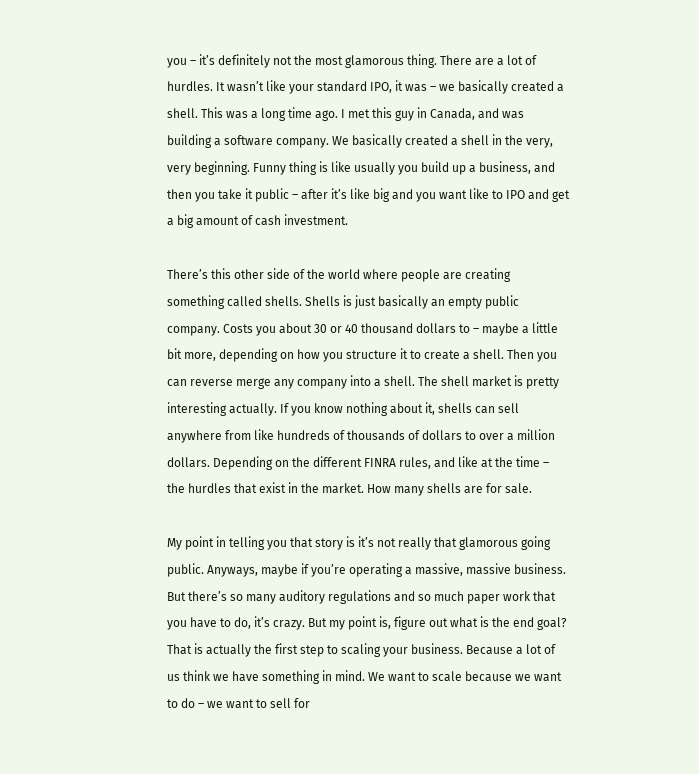you – it’s definitely not the most glamorous thing. There are a lot of hurdles. It wasn’t like your standard IPO, it was – we basically created a shell. This was a long time ago. I met this guy in Canada, and was building a software company. We basically created a shell in the very, very beginning. Funny thing is like usually you build up a business, and then you take it public – after it’s like big and you want like to IPO and get a big amount of cash investment.

There’s this other side of the world where people are creating something called shells. Shells is just basically an empty public company. Costs you about 30 or 40 thousand dollars to – maybe a little bit more, depending on how you structure it to create a shell. Then you can reverse merge any company into a shell. The shell market is pretty interesting actually. If you know nothing about it, shells can sell anywhere from like hundreds of thousands of dollars to over a million dollars. Depending on the different FINRA rules, and like at the time – the hurdles that exist in the market. How many shells are for sale.

My point in telling you that story is it’s not really that glamorous going public. Anyways, maybe if you’re operating a massive, massive business. But there’s so many auditory regulations and so much paper work that you have to do, it’s crazy. But my point is, figure out what is the end goal? That is actually the first step to scaling your business. Because a lot of us think we have something in mind. We want to scale because we want to do – we want to sell for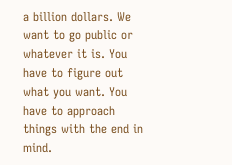a billion dollars. We want to go public or whatever it is. You have to figure out what you want. You have to approach things with the end in mind.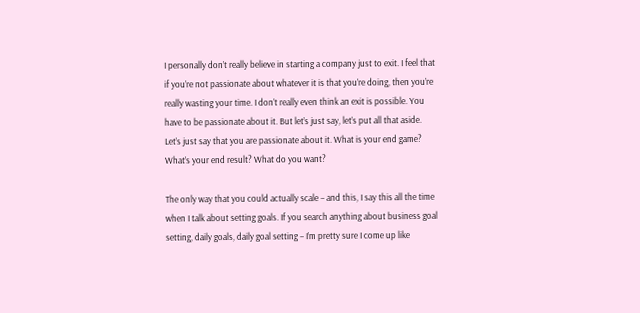I personally don’t really believe in starting a company just to exit. I feel that if you’re not passionate about whatever it is that you’re doing, then you’re really wasting your time. I don’t really even think an exit is possible. You have to be passionate about it. But let’s just say, let’s put all that aside. Let’s just say that you are passionate about it. What is your end game? What’s your end result? What do you want?

The only way that you could actually scale – and this, I say this all the time when I talk about setting goals. If you search anything about business goal setting, daily goals, daily goal setting – I’m pretty sure I come up like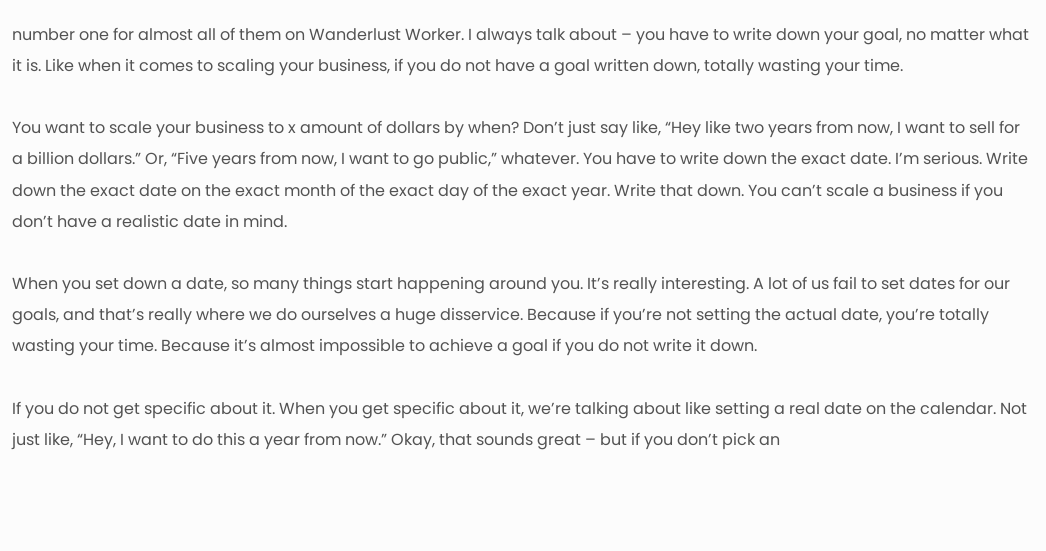number one for almost all of them on Wanderlust Worker. I always talk about – you have to write down your goal, no matter what it is. Like when it comes to scaling your business, if you do not have a goal written down, totally wasting your time.

You want to scale your business to x amount of dollars by when? Don’t just say like, “Hey like two years from now, I want to sell for a billion dollars.” Or, “Five years from now, I want to go public,” whatever. You have to write down the exact date. I’m serious. Write down the exact date on the exact month of the exact day of the exact year. Write that down. You can’t scale a business if you don’t have a realistic date in mind.

When you set down a date, so many things start happening around you. It’s really interesting. A lot of us fail to set dates for our goals, and that’s really where we do ourselves a huge disservice. Because if you’re not setting the actual date, you’re totally wasting your time. Because it’s almost impossible to achieve a goal if you do not write it down.

If you do not get specific about it. When you get specific about it, we’re talking about like setting a real date on the calendar. Not just like, “Hey, I want to do this a year from now.” Okay, that sounds great – but if you don’t pick an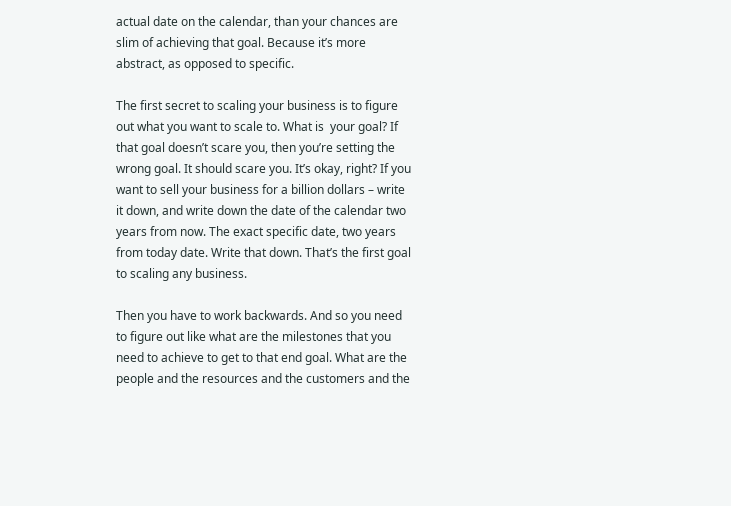actual date on the calendar, than your chances are slim of achieving that goal. Because it’s more abstract, as opposed to specific.

The first secret to scaling your business is to figure out what you want to scale to. What is  your goal? If that goal doesn’t scare you, then you’re setting the wrong goal. It should scare you. It’s okay, right? If you want to sell your business for a billion dollars – write it down, and write down the date of the calendar two years from now. The exact specific date, two years from today date. Write that down. That’s the first goal to scaling any business.

Then you have to work backwards. And so you need to figure out like what are the milestones that you need to achieve to get to that end goal. What are the people and the resources and the customers and the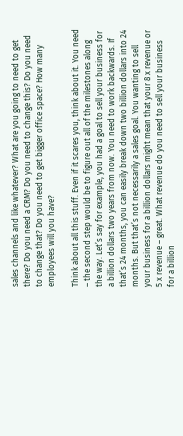sales channels and like whatever? What are you going to need to get there? Do you need a CRM? Do you need to change this? Do you need to change that? Do you need to get bigger office space? How many employees will you have?

Think about all this stuff. Even if it scares you, think about it. You need – the second step would be to figure out all of the milestones along the way. Let’s say for example, you had a goal to sell your business for a billion dollars two years from now. You need to work backwards. If that’s 24 months, you can easily break down two billion dollars into 24 months. But that’s not necessarily a sales goal. You wanting to sell your business for a billion dollars might mean that your 8 x revenue or 5 x revenue – great. What revenue do you need to sell your business for a billion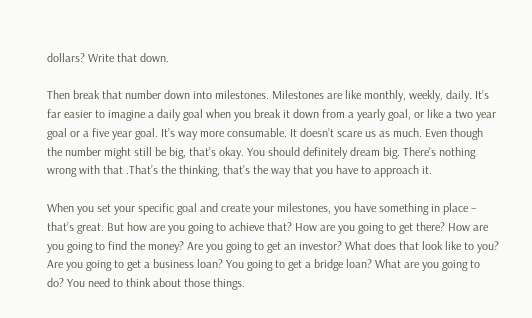dollars? Write that down.

Then break that number down into milestones. Milestones are like monthly, weekly, daily. It’s far easier to imagine a daily goal when you break it down from a yearly goal, or like a two year goal or a five year goal. It’s way more consumable. It doesn’t scare us as much. Even though the number might still be big, that’s okay. You should definitely dream big. There’s nothing wrong with that .That’s the thinking, that’s the way that you have to approach it.

When you set your specific goal and create your milestones, you have something in place – that’s great. But how are you going to achieve that? How are you going to get there? How are you going to find the money? Are you going to get an investor? What does that look like to you? Are you going to get a business loan? You going to get a bridge loan? What are you going to do? You need to think about those things.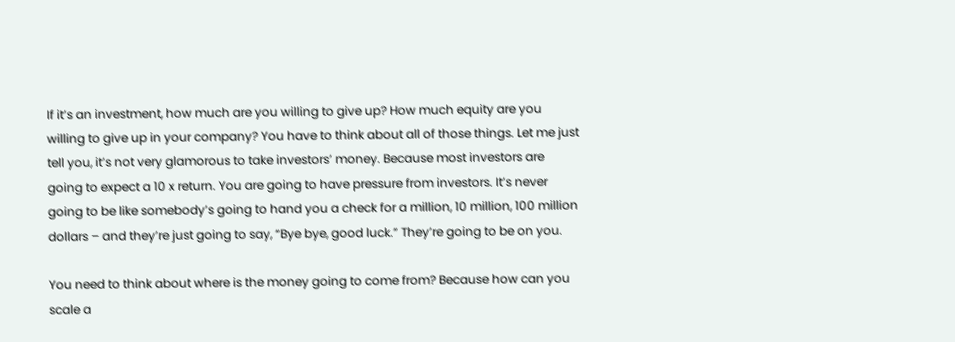If it’s an investment, how much are you willing to give up? How much equity are you willing to give up in your company? You have to think about all of those things. Let me just tell you, it’s not very glamorous to take investors’ money. Because most investors are going to expect a 10 x return. You are going to have pressure from investors. It’s never going to be like somebody’s going to hand you a check for a million, 10 million, 100 million dollars – and they’re just going to say, “Bye bye, good luck.” They’re going to be on you.

You need to think about where is the money going to come from? Because how can you scale a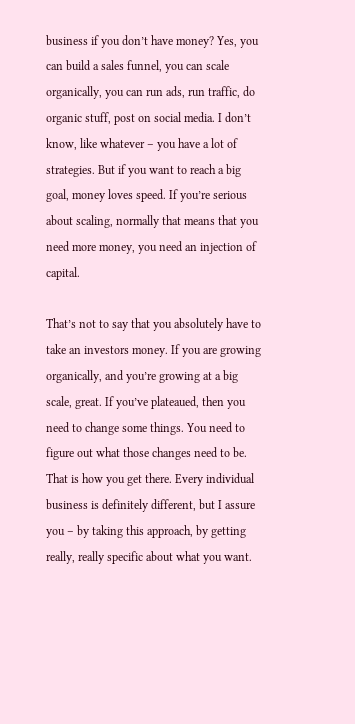business if you don’t have money? Yes, you can build a sales funnel, you can scale organically, you can run ads, run traffic, do organic stuff, post on social media. I don’t know, like whatever – you have a lot of strategies. But if you want to reach a big goal, money loves speed. If you’re serious about scaling, normally that means that you need more money, you need an injection of capital.

That’s not to say that you absolutely have to take an investors money. If you are growing organically, and you’re growing at a big scale, great. If you’ve plateaued, then you need to change some things. You need to figure out what those changes need to be. That is how you get there. Every individual business is definitely different, but I assure you – by taking this approach, by getting really, really specific about what you want.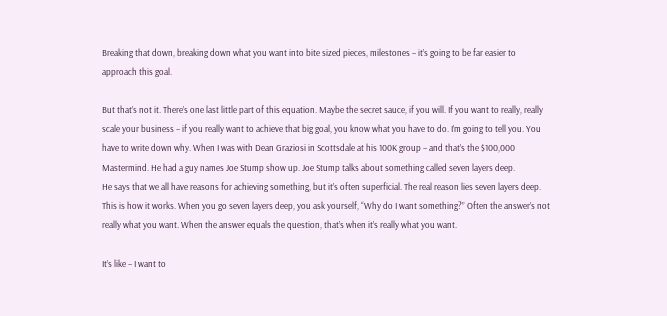Breaking that down, breaking down what you want into bite sized pieces, milestones – it’s going to be far easier to approach this goal.

But that’s not it. There’s one last little part of this equation. Maybe the secret sauce, if you will. If you want to really, really scale your business – if you really want to achieve that big goal, you know what you have to do. I’m going to tell you. You have to write down why. When I was with Dean Graziosi in Scottsdale at his 100K group – and that’s the $100,000 Mastermind. He had a guy names Joe Stump show up. Joe Stump talks about something called seven layers deep.
He says that we all have reasons for achieving something, but it’s often superficial. The real reason lies seven layers deep. This is how it works. When you go seven layers deep, you ask yourself, “Why do I want something?” Often the answer’s not really what you want. When the answer equals the question, that’s when it’s really what you want.

It’s like – I want to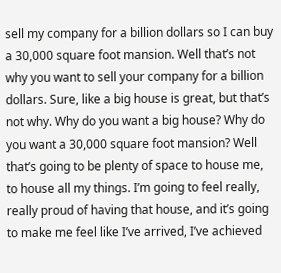sell my company for a billion dollars so I can buy a 30,000 square foot mansion. Well that’s not why you want to sell your company for a billion dollars. Sure, like a big house is great, but that’s not why. Why do you want a big house? Why do you want a 30,000 square foot mansion? Well that’s going to be plenty of space to house me, to house all my things. I’m going to feel really, really proud of having that house, and it’s going to make me feel like I’ve arrived, I’ve achieved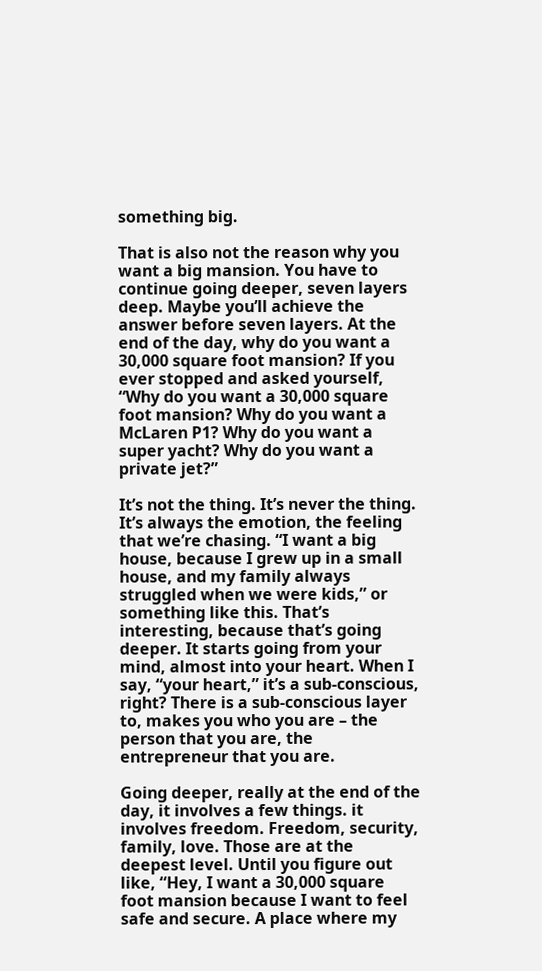something big.

That is also not the reason why you want a big mansion. You have to continue going deeper, seven layers deep. Maybe you’ll achieve the answer before seven layers. At the end of the day, why do you want a 30,000 square foot mansion? If you ever stopped and asked yourself, “Why do you want a 30,000 square foot mansion? Why do you want a McLaren P1? Why do you want a super yacht? Why do you want a private jet?”

It’s not the thing. It’s never the thing. It’s always the emotion, the feeling that we’re chasing. “I want a big house, because I grew up in a small house, and my family always struggled when we were kids,” or something like this. That’s interesting, because that’s going deeper. It starts going from your mind, almost into your heart. When I say, “your heart,” it’s a sub-conscious, right? There is a sub-conscious layer to, makes you who you are – the person that you are, the entrepreneur that you are.

Going deeper, really at the end of the day, it involves a few things. it involves freedom. Freedom, security, family, love. Those are at the deepest level. Until you figure out like, “Hey, I want a 30,000 square foot mansion because I want to feel safe and secure. A place where my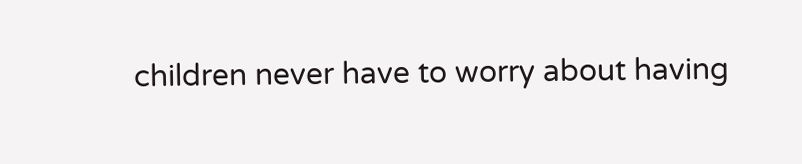children never have to worry about having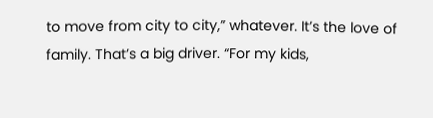to move from city to city,” whatever. It’s the love of family. That’s a big driver. “For my kids,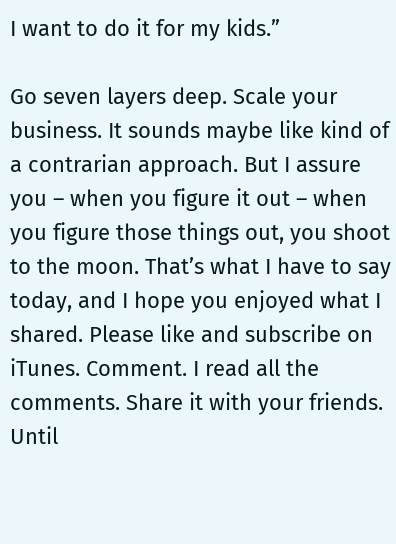I want to do it for my kids.”

Go seven layers deep. Scale your business. It sounds maybe like kind of a contrarian approach. But I assure you – when you figure it out – when you figure those things out, you shoot to the moon. That’s what I have to say today, and I hope you enjoyed what I shared. Please like and subscribe on iTunes. Comment. I read all the comments. Share it with your friends. Until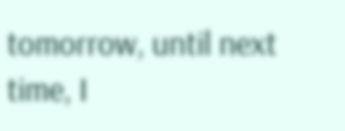tomorrow, until next time, I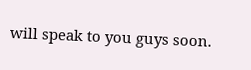will speak to you guys soon.